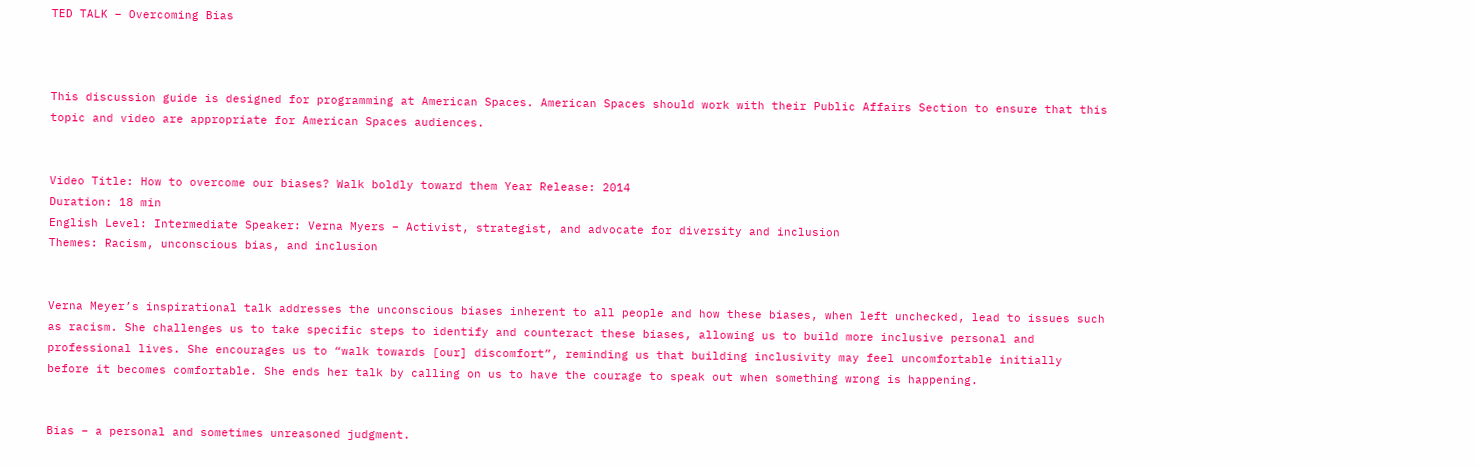TED TALK – Overcoming Bias



This discussion guide is designed for programming at American Spaces. American Spaces should work with their Public Affairs Section to ensure that this topic and video are appropriate for American Spaces audiences.


Video Title: How to overcome our biases? Walk boldly toward them Year Release: 2014
Duration: 18 min
English Level: Intermediate Speaker: Verna Myers – Activist, strategist, and advocate for diversity and inclusion
Themes: Racism, unconscious bias, and inclusion


Verna Meyer’s inspirational talk addresses the unconscious biases inherent to all people and how these biases, when left unchecked, lead to issues such as racism. She challenges us to take specific steps to identify and counteract these biases, allowing us to build more inclusive personal and professional lives. She encourages us to “walk towards [our] discomfort”, reminding us that building inclusivity may feel uncomfortable initially before it becomes comfortable. She ends her talk by calling on us to have the courage to speak out when something wrong is happening.


Bias – a personal and sometimes unreasoned judgment.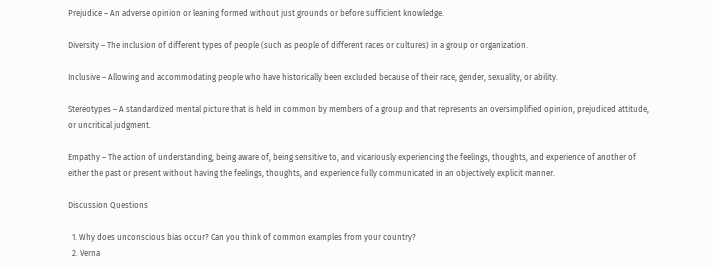Prejudice – An adverse opinion or leaning formed without just grounds or before sufficient knowledge.

Diversity – The inclusion of different types of people (such as people of different races or cultures) in a group or organization.

Inclusive – Allowing and accommodating people who have historically been excluded because of their race, gender, sexuality, or ability.

Stereotypes – A standardized mental picture that is held in common by members of a group and that represents an oversimplified opinion, prejudiced attitude, or uncritical judgment.

Empathy – The action of understanding, being aware of, being sensitive to, and vicariously experiencing the feelings, thoughts, and experience of another of either the past or present without having the feelings, thoughts, and experience fully communicated in an objectively explicit manner.

Discussion Questions

  1. Why does unconscious bias occur? Can you think of common examples from your country?
  2. Verna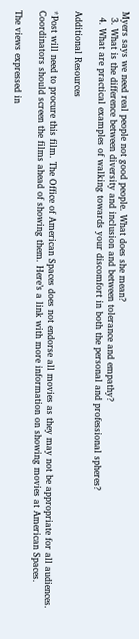Myers says we need real people not good people. What does she mean?
  3. What is the difference between diversity and inclusion and between tolerance and empathy?
  4. What are practical examples of walking towards your discomfort in both the personal and professional spheres?

Additional Resources

*Post will need to procure this film. The Office of American Spaces does not endorse all movies as they may not be appropriate for all audiences. Coordinators should screen the films ahead of showing them. Here’s a link with more information on showing movies at American Spaces.

The views expressed in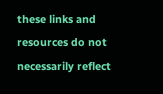these links and resources do not necessarily reflect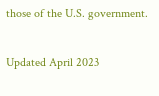those of the U.S. government.

Updated April 2023